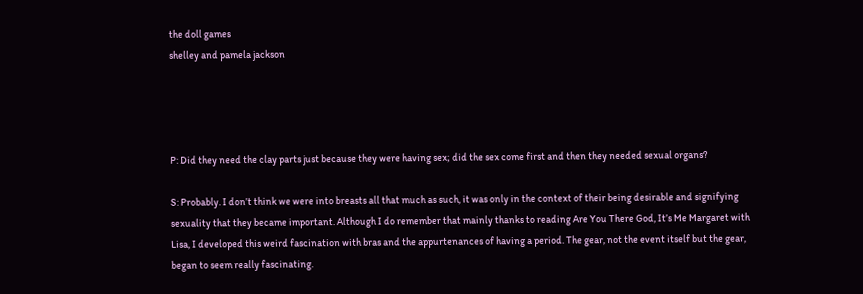the doll games
shelley and pamela jackson




P: Did they need the clay parts just because they were having sex; did the sex come first and then they needed sexual organs?

S: Probably. I don’t think we were into breasts all that much as such, it was only in the context of their being desirable and signifying sexuality that they became important. Although I do remember that mainly thanks to reading Are You There God, It’s Me Margaret with Lisa, I developed this weird fascination with bras and the appurtenances of having a period. The gear, not the event itself but the gear, began to seem really fascinating.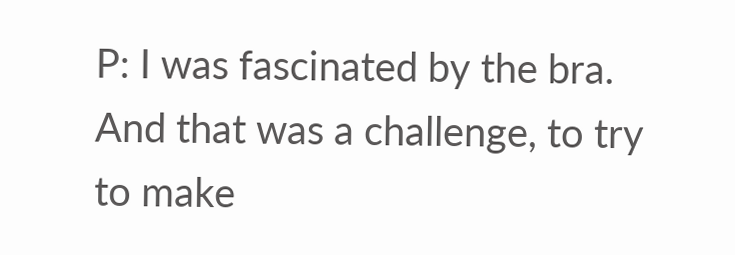P: I was fascinated by the bra. And that was a challenge, to try to make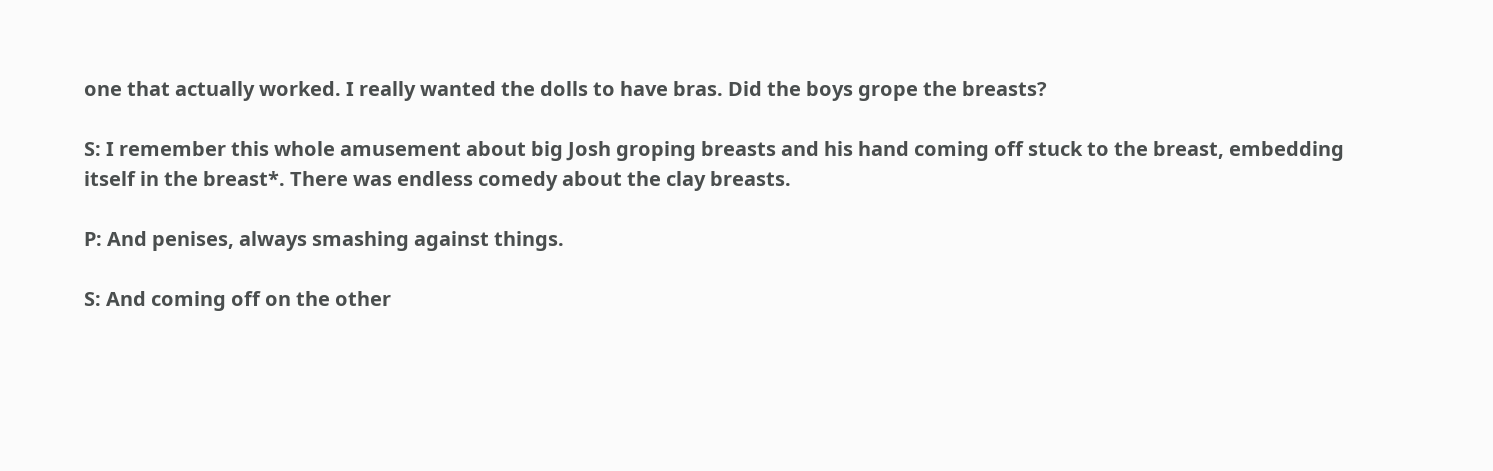one that actually worked. I really wanted the dolls to have bras. Did the boys grope the breasts?

S: I remember this whole amusement about big Josh groping breasts and his hand coming off stuck to the breast, embedding itself in the breast*. There was endless comedy about the clay breasts.

P: And penises, always smashing against things.

S: And coming off on the other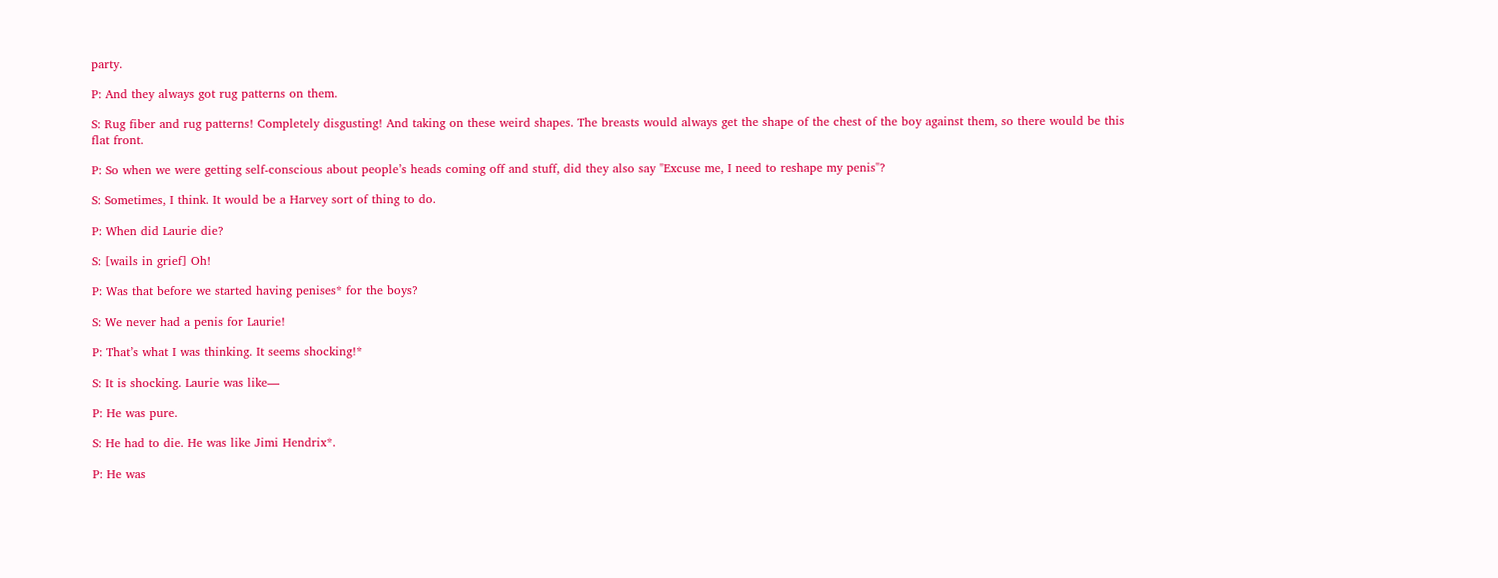party.

P: And they always got rug patterns on them.

S: Rug fiber and rug patterns! Completely disgusting! And taking on these weird shapes. The breasts would always get the shape of the chest of the boy against them, so there would be this flat front.

P: So when we were getting self-conscious about people’s heads coming off and stuff, did they also say "Excuse me, I need to reshape my penis"?

S: Sometimes, I think. It would be a Harvey sort of thing to do.

P: When did Laurie die?

S: [wails in grief] Oh!

P: Was that before we started having penises* for the boys?

S: We never had a penis for Laurie!

P: That’s what I was thinking. It seems shocking!*

S: It is shocking. Laurie was like—

P: He was pure.

S: He had to die. He was like Jimi Hendrix*.

P: He was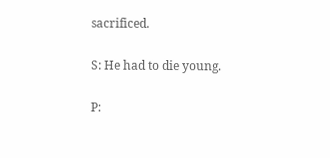sacrificed.

S: He had to die young.

P: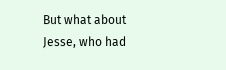But what about Jesse, who had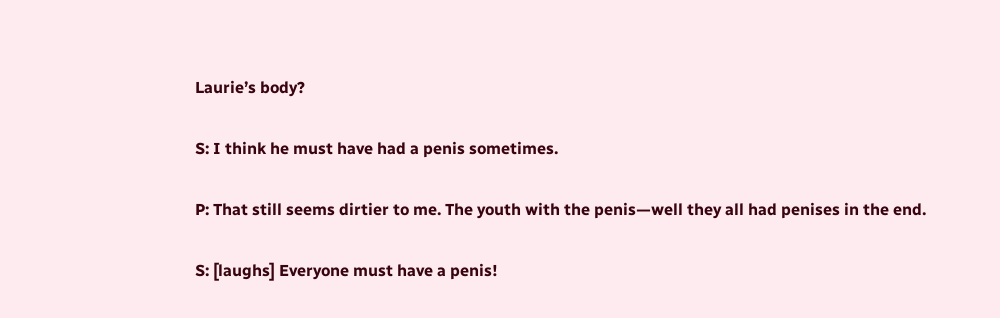Laurie’s body?

S: I think he must have had a penis sometimes.

P: That still seems dirtier to me. The youth with the penis—well they all had penises in the end.

S: [laughs] Everyone must have a penis!